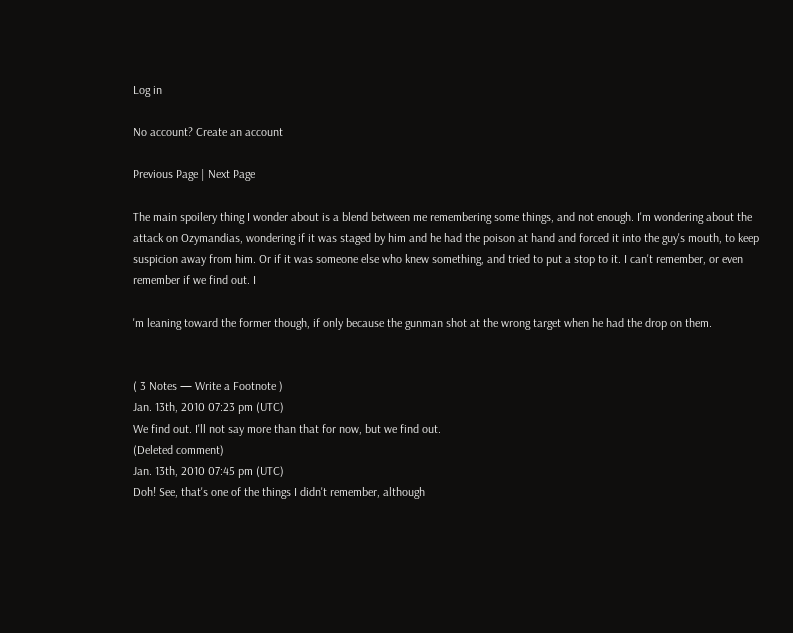Log in

No account? Create an account

Previous Page | Next Page

The main spoilery thing I wonder about is a blend between me remembering some things, and not enough. I'm wondering about the attack on Ozymandias, wondering if it was staged by him and he had the poison at hand and forced it into the guy's mouth, to keep suspicion away from him. Or if it was someone else who knew something, and tried to put a stop to it. I can't remember, or even remember if we find out. I

'm leaning toward the former though, if only because the gunman shot at the wrong target when he had the drop on them.


( 3 Notes — Write a Footnote )
Jan. 13th, 2010 07:23 pm (UTC)
We find out. I'll not say more than that for now, but we find out.
(Deleted comment)
Jan. 13th, 2010 07:45 pm (UTC)
Doh! See, that's one of the things I didn't remember, although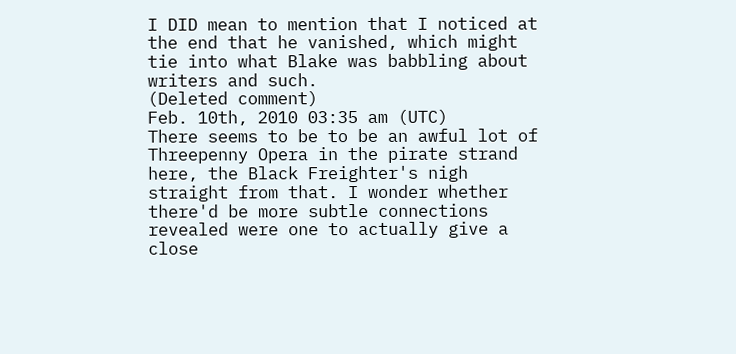I DID mean to mention that I noticed at the end that he vanished, which might tie into what Blake was babbling about writers and such.
(Deleted comment)
Feb. 10th, 2010 03:35 am (UTC)
There seems to be to be an awful lot of Threepenny Opera in the pirate strand here, the Black Freighter's nigh straight from that. I wonder whether there'd be more subtle connections revealed were one to actually give a close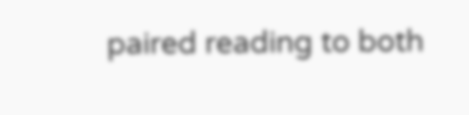paired reading to both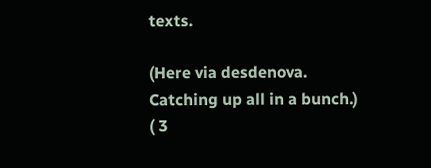texts.

(Here via desdenova. Catching up all in a bunch.)
( 3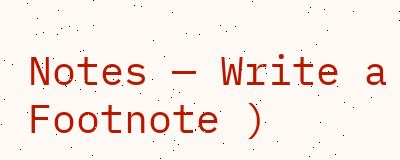Notes — Write a Footnote )